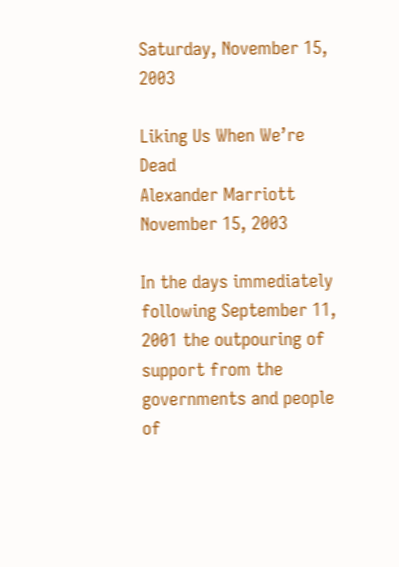Saturday, November 15, 2003

Liking Us When We’re Dead
Alexander Marriott November 15, 2003

In the days immediately following September 11, 2001 the outpouring of support from the governments and people of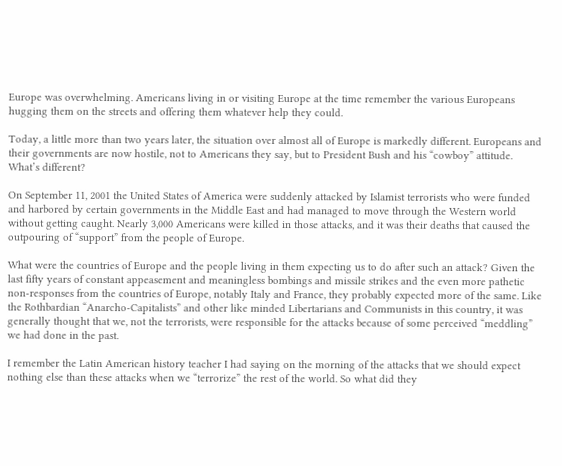Europe was overwhelming. Americans living in or visiting Europe at the time remember the various Europeans hugging them on the streets and offering them whatever help they could.

Today, a little more than two years later, the situation over almost all of Europe is markedly different. Europeans and their governments are now hostile, not to Americans they say, but to President Bush and his “cowboy” attitude. What’s different?

On September 11, 2001 the United States of America were suddenly attacked by Islamist terrorists who were funded and harbored by certain governments in the Middle East and had managed to move through the Western world without getting caught. Nearly 3,000 Americans were killed in those attacks, and it was their deaths that caused the outpouring of “support” from the people of Europe.

What were the countries of Europe and the people living in them expecting us to do after such an attack? Given the last fifty years of constant appeasement and meaningless bombings and missile strikes and the even more pathetic non-responses from the countries of Europe, notably Italy and France, they probably expected more of the same. Like the Rothbardian “Anarcho-Capitalists” and other like minded Libertarians and Communists in this country, it was generally thought that we, not the terrorists, were responsible for the attacks because of some perceived “meddling” we had done in the past.

I remember the Latin American history teacher I had saying on the morning of the attacks that we should expect nothing else than these attacks when we “terrorize” the rest of the world. So what did they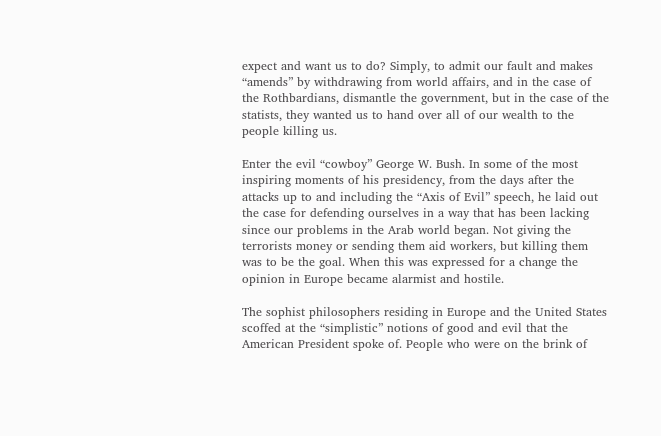expect and want us to do? Simply, to admit our fault and makes “amends” by withdrawing from world affairs, and in the case of the Rothbardians, dismantle the government, but in the case of the statists, they wanted us to hand over all of our wealth to the people killing us.

Enter the evil “cowboy” George W. Bush. In some of the most inspiring moments of his presidency, from the days after the attacks up to and including the “Axis of Evil” speech, he laid out the case for defending ourselves in a way that has been lacking since our problems in the Arab world began. Not giving the terrorists money or sending them aid workers, but killing them was to be the goal. When this was expressed for a change the opinion in Europe became alarmist and hostile.

The sophist philosophers residing in Europe and the United States scoffed at the “simplistic” notions of good and evil that the American President spoke of. People who were on the brink of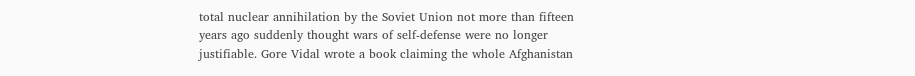total nuclear annihilation by the Soviet Union not more than fifteen years ago suddenly thought wars of self-defense were no longer justifiable. Gore Vidal wrote a book claiming the whole Afghanistan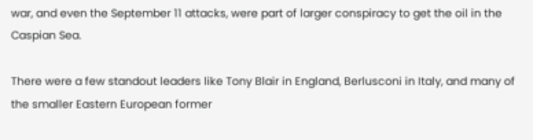war, and even the September 11 attacks, were part of larger conspiracy to get the oil in the Caspian Sea.

There were a few standout leaders like Tony Blair in England, Berlusconi in Italy, and many of the smaller Eastern European former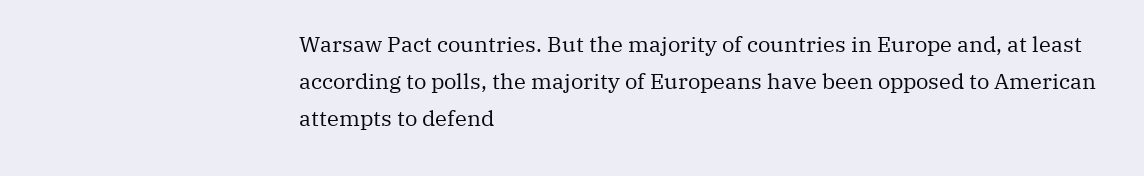Warsaw Pact countries. But the majority of countries in Europe and, at least according to polls, the majority of Europeans have been opposed to American attempts to defend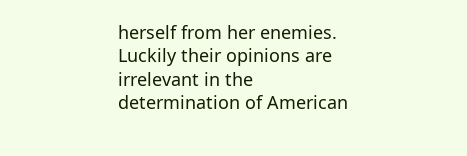herself from her enemies. Luckily their opinions are irrelevant in the determination of American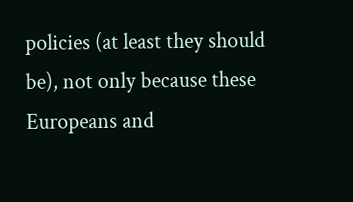policies (at least they should be), not only because these Europeans and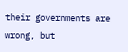their governments are wrong, but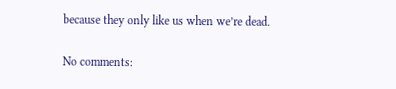because they only like us when we’re dead.

No comments: